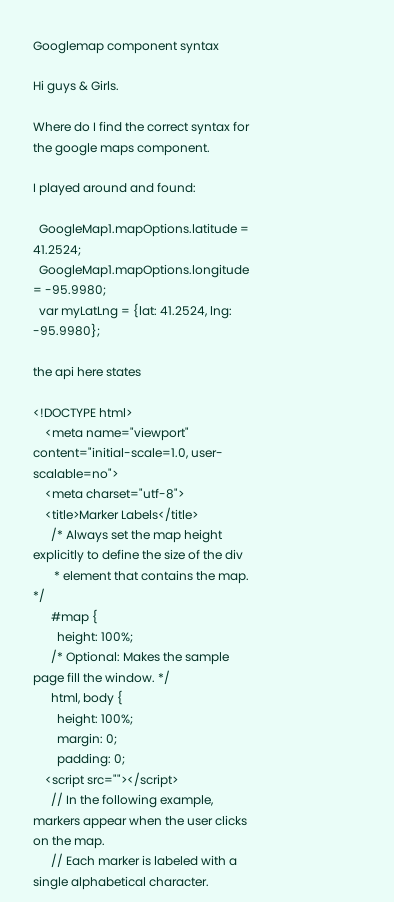Googlemap component syntax

Hi guys & Girls.

Where do I find the correct syntax for the google maps component.

I played around and found:

  GoogleMap1.mapOptions.latitude = 41.2524;
  GoogleMap1.mapOptions.longitude = -95.9980;
  var myLatLng = {lat: 41.2524, lng: -95.9980};

the api here states

<!DOCTYPE html>
    <meta name="viewport" content="initial-scale=1.0, user-scalable=no">
    <meta charset="utf-8">
    <title>Marker Labels</title>
      /* Always set the map height explicitly to define the size of the div
       * element that contains the map. */
      #map {
        height: 100%;
      /* Optional: Makes the sample page fill the window. */
      html, body {
        height: 100%;
        margin: 0;
        padding: 0;
    <script src=""></script>
      // In the following example, markers appear when the user clicks on the map.
      // Each marker is labeled with a single alphabetical character.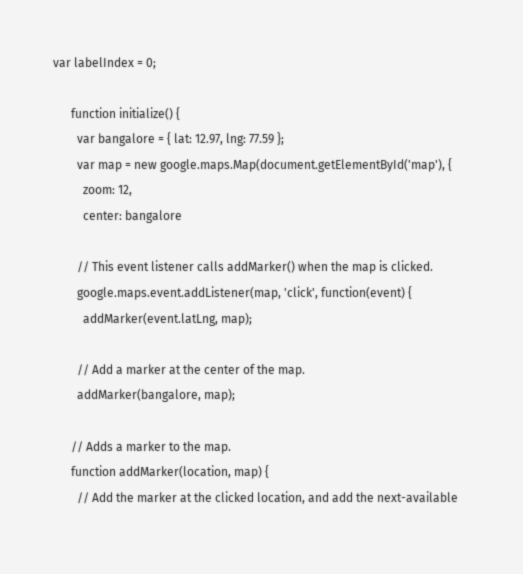var labelIndex = 0;

      function initialize() {
        var bangalore = { lat: 12.97, lng: 77.59 };
        var map = new google.maps.Map(document.getElementById('map'), {
          zoom: 12,
          center: bangalore

        // This event listener calls addMarker() when the map is clicked.
        google.maps.event.addListener(map, 'click', function(event) {
          addMarker(event.latLng, map);

        // Add a marker at the center of the map.
        addMarker(bangalore, map);

      // Adds a marker to the map.
      function addMarker(location, map) {
        // Add the marker at the clicked location, and add the next-available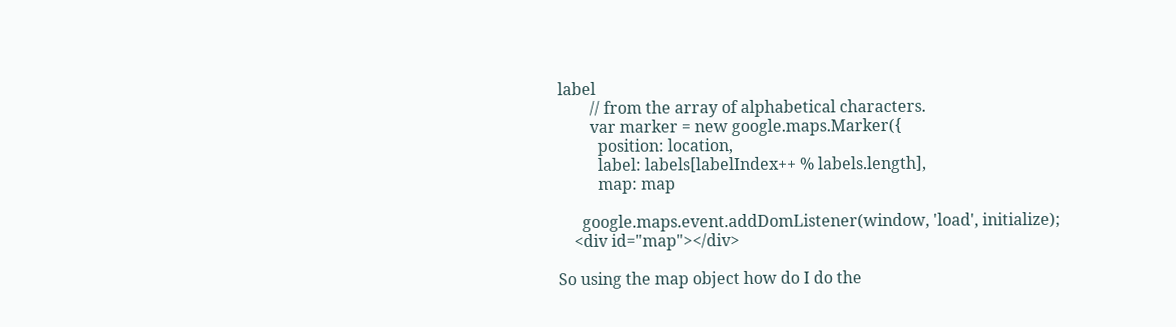label
        // from the array of alphabetical characters.
        var marker = new google.maps.Marker({
          position: location,
          label: labels[labelIndex++ % labels.length],
          map: map

      google.maps.event.addDomListener(window, 'load', initialize);
    <div id="map"></div>

So using the map object how do I do the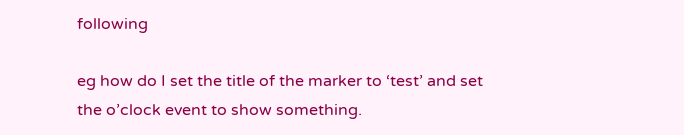following

eg how do I set the title of the marker to ‘test’ and set the o’clock event to show something.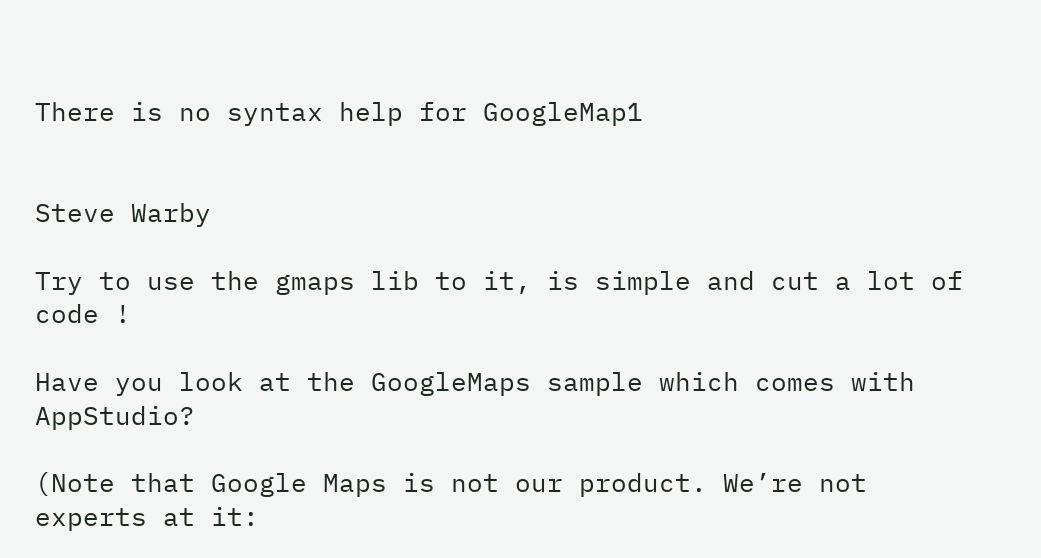There is no syntax help for GoogleMap1


Steve Warby

Try to use the gmaps lib to it, is simple and cut a lot of code !

Have you look at the GoogleMaps sample which comes with AppStudio?

(Note that Google Maps is not our product. We’re not experts at it: